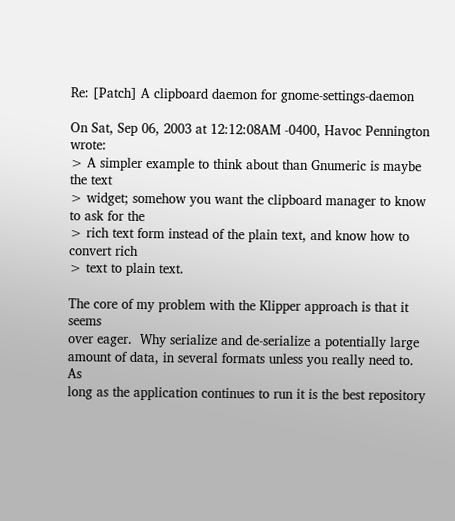Re: [Patch] A clipboard daemon for gnome-settings-daemon

On Sat, Sep 06, 2003 at 12:12:08AM -0400, Havoc Pennington wrote:
> A simpler example to think about than Gnumeric is maybe the text
> widget; somehow you want the clipboard manager to know to ask for the
> rich text form instead of the plain text, and know how to convert rich
> text to plain text.

The core of my problem with the Klipper approach is that it seems
over eager.  Why serialize and de-serialize a potentially large
amount of data, in several formats unless you really need to.  As
long as the application continues to run it is the best repository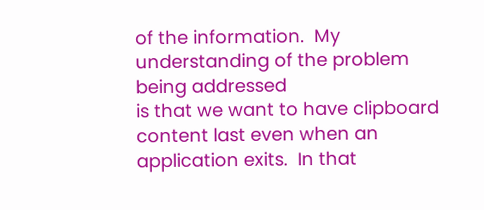of the information.  My understanding of the problem being addressed
is that we want to have clipboard content last even when an
application exits.  In that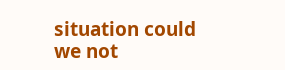situation could we not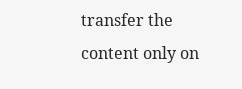transfer the
content only on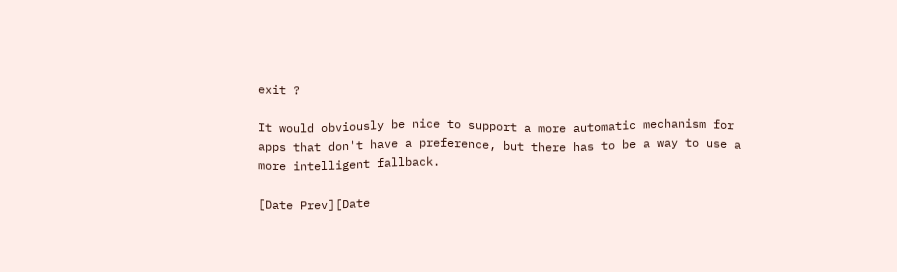exit ?

It would obviously be nice to support a more automatic mechanism for
apps that don't have a preference, but there has to be a way to use a
more intelligent fallback.

[Date Prev][Date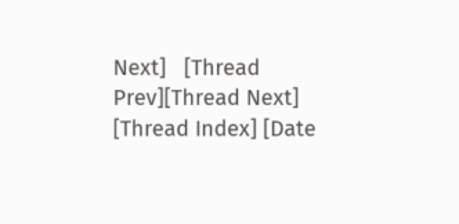Next]   [Thread Prev][Thread Next]   [Thread Index] [Date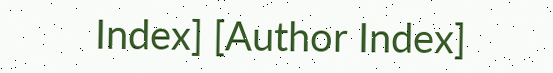Index] [Author Index]